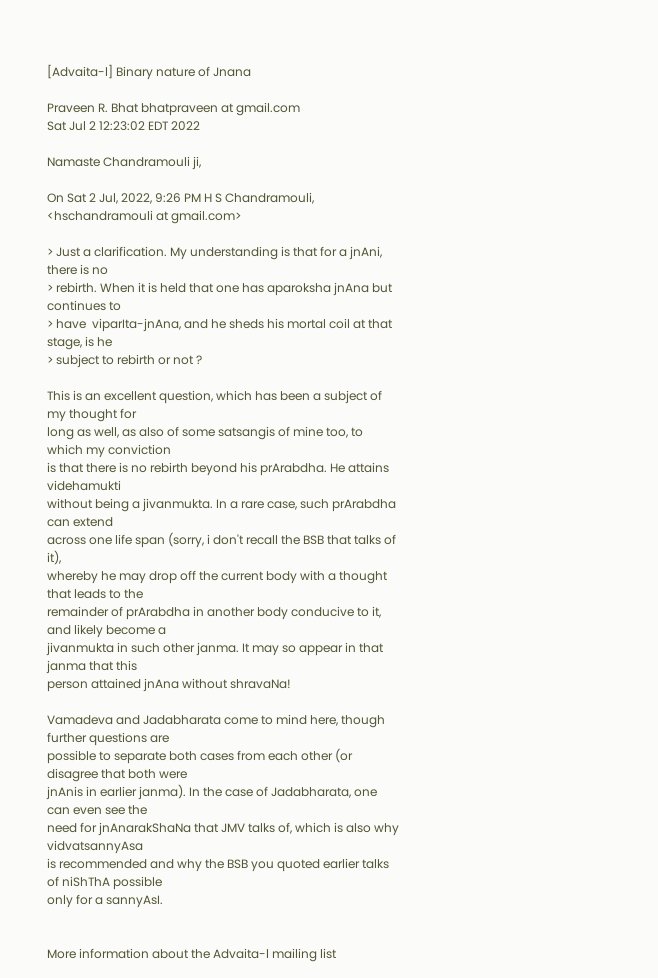[Advaita-l] Binary nature of Jnana

Praveen R. Bhat bhatpraveen at gmail.com
Sat Jul 2 12:23:02 EDT 2022

Namaste Chandramouli ji,

On Sat 2 Jul, 2022, 9:26 PM H S Chandramouli, <hschandramouli at gmail.com>

> Just a clarification. My understanding is that for a jnAni, there is no
> rebirth. When it is held that one has aparoksha jnAna but continues to
> have  viparIta-jnAna, and he sheds his mortal coil at that stage, is he
> subject to rebirth or not ?

This is an excellent question, which has been a subject of my thought for
long as well, as also of some satsangis of mine too, to which my conviction
is that there is no rebirth beyond his prArabdha. He attains videhamukti
without being a jivanmukta. In a rare case, such prArabdha can extend
across one life span (sorry, i don't recall the BSB that talks of it),
whereby he may drop off the current body with a thought that leads to the
remainder of prArabdha in another body conducive to it, and likely become a
jivanmukta in such other janma. It may so appear in that janma that this
person attained jnAna without shravaNa!

Vamadeva and Jadabharata come to mind here, though further questions are
possible to separate both cases from each other (or disagree that both were
jnAnis in earlier janma). In the case of Jadabharata, one can even see the
need for jnAnarakShaNa that JMV talks of, which is also why vidvatsannyAsa
is recommended and why the BSB you quoted earlier talks of niShThA possible
only for a sannyAsI.


More information about the Advaita-l mailing list